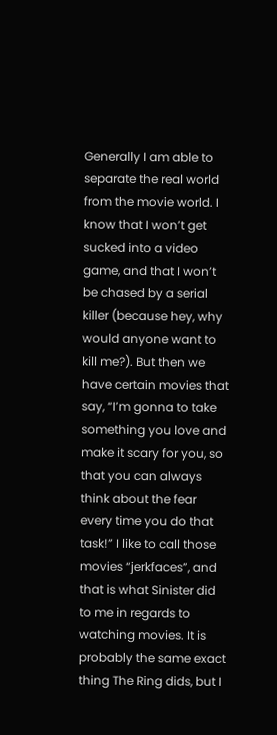Generally I am able to separate the real world from the movie world. I know that I won’t get sucked into a video game, and that I won’t be chased by a serial killer (because hey, why would anyone want to kill me?). But then we have certain movies that say, “I’m gonna to take something you love and make it scary for you, so that you can always think about the fear every time you do that task!” I like to call those movies “jerkfaces”, and that is what Sinister did to me in regards to watching movies. It is probably the same exact thing The Ring dids, but I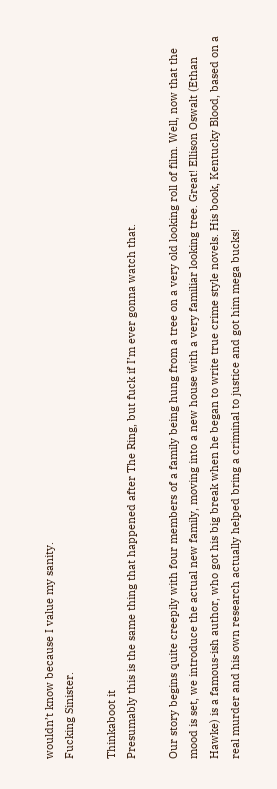wouldn’t know because I value my sanity.
Fucking Sinister.

Thinkaboot it
Presumably this is the same thing that happened after The Ring, but fuck if I’m ever gonna watch that.

Our story begins quite creepily with four members of a family being hung from a tree on a very old looking roll of film. Well, now that the mood is set, we introduce the actual new family, moving into a new house with a very familiar looking tree. Great! Ellison Oswalt (Ethan Hawke) is a famous-ish author, who got his big break when he began to write true crime style novels. His book, Kentucky Blood, based on a real murder and his own research actually helped bring a criminal to justice and got him mega bucks!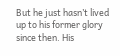But he just hasn’t lived up to his former glory since then. His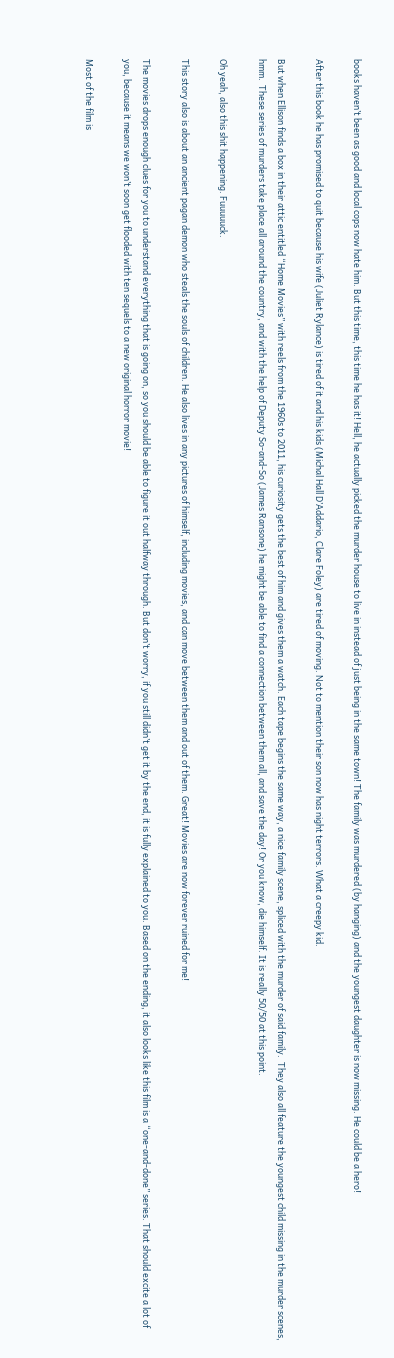books haven’t been as good and local cops now hate him. But this time, this time he has it! Hell, he actually picked the murder house to live in instead of just being in the same town! The family was murdered (by hanging) and the youngest daughter is now missing. He could be a hero!

After this book he has promised to quit because his wife (Juliet Rylance) is tired of it and his kids (Michal Hall D’Addario, Clare Foley) are tired of moving. Not to mention their son now has night terrors. What a creepy kid.

But when Ellison finds a box in their attic entitled “Home Movies” with reels from the 1960s to 2011, his curiosity gets the best of him and gives them a watch. Each tape begins the same way, a nice family scene, spliced with the murder of said family.  They also all feature the youngest child missing in the murder scenes, hmm.  These series of murders take place all around the country, and with the help of Deputy So-and-So (James Ransone) he might be able to find a connection between them all, and save the day! Or you know, die himself. It is really 50/50 at this point.

Oh yeah, also this shit happening. Fuuuuuck.

This story also is about an ancient pagan demon who steals the souls of children. He also lives in any pictures of himself, including movies, and can move between them and out of them. Great! Movies are now forever ruined for me!

The movies drops enough clues for you to understand everything that is going on, so you should be able to figure it out halfway through. But don’t worry, if you still didn’t get it by the end, it is fully explained to you. Based on the ending, it also looks like this film is a “one-and-done” series. That should excite a lot of you, because it means we won’t soon get flooded with ten sequels to a new original horror movie!

Most of the film is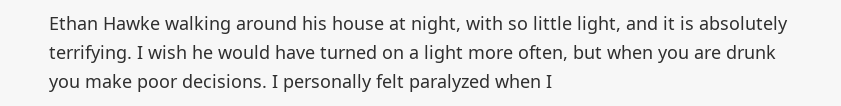Ethan Hawke walking around his house at night, with so little light, and it is absolutely terrifying. I wish he would have turned on a light more often, but when you are drunk you make poor decisions. I personally felt paralyzed when I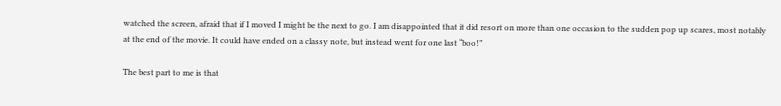watched the screen, afraid that if I moved I might be the next to go. I am disappointed that it did resort on more than one occasion to the sudden pop up scares, most notably at the end of the movie. It could have ended on a classy note, but instead went for one last “boo!”

The best part to me is that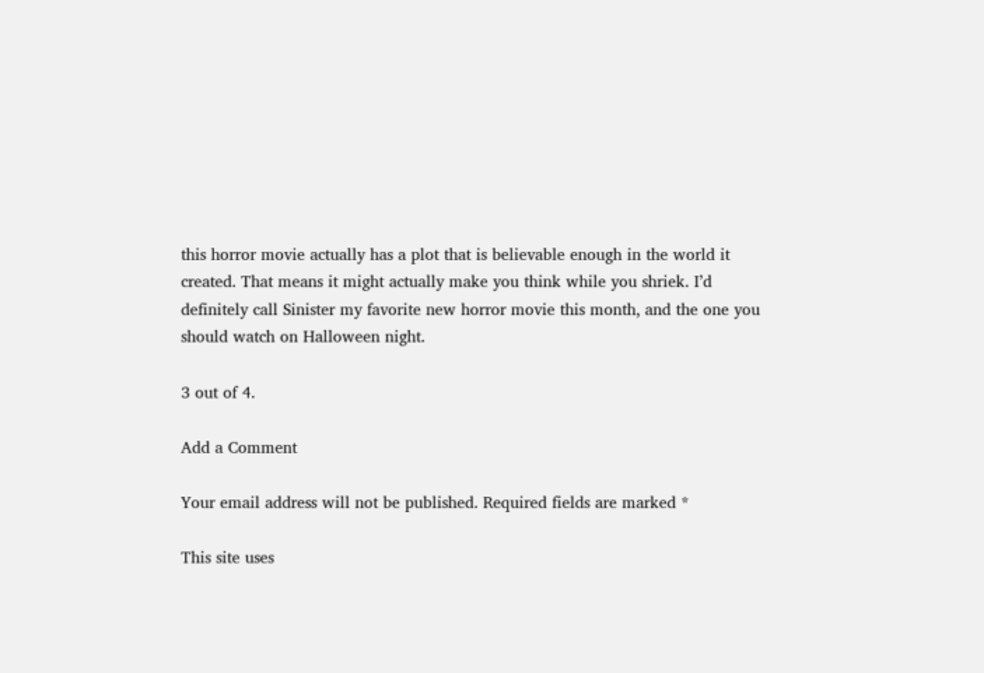this horror movie actually has a plot that is believable enough in the world it created. That means it might actually make you think while you shriek. I’d definitely call Sinister my favorite new horror movie this month, and the one you should watch on Halloween night.

3 out of 4.

Add a Comment

Your email address will not be published. Required fields are marked *

This site uses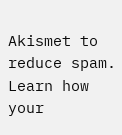Akismet to reduce spam. Learn how your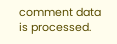comment data is processed.